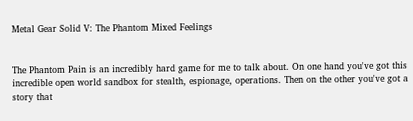Metal Gear Solid V: The Phantom Mixed Feelings


The Phantom Pain is an incredibly hard game for me to talk about. On one hand you've got this incredible open world sandbox for stealth, espionage, operations. Then on the other you've got a story that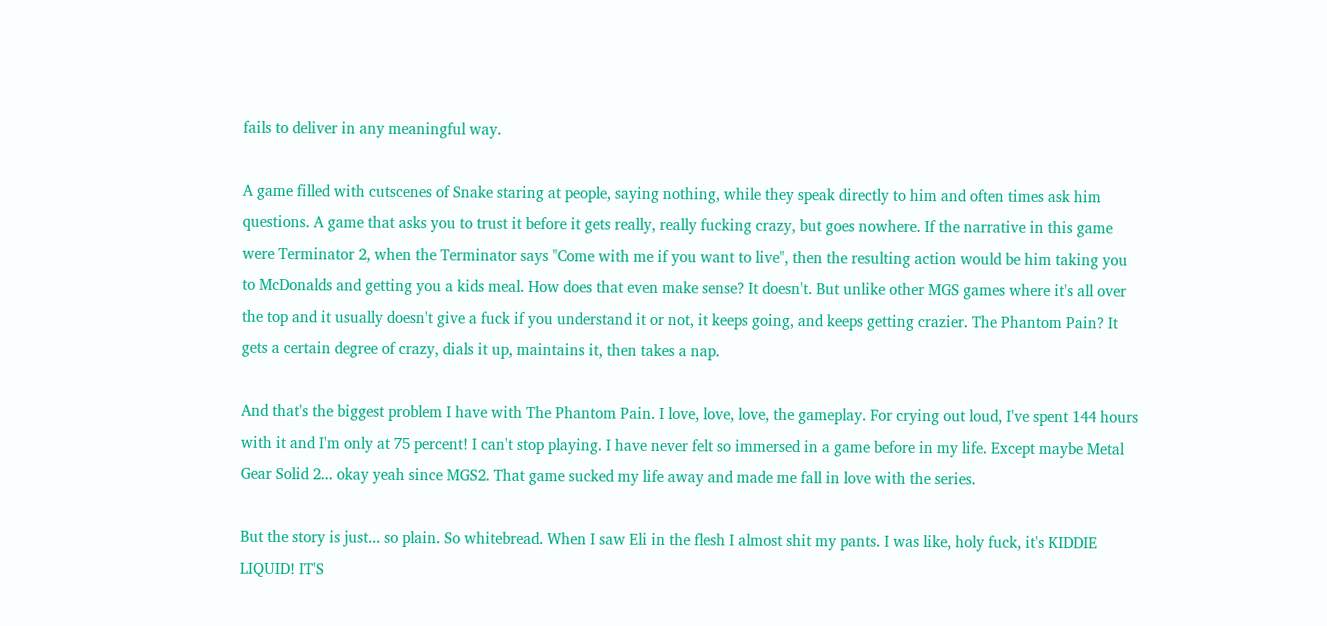fails to deliver in any meaningful way.

A game filled with cutscenes of Snake staring at people, saying nothing, while they speak directly to him and often times ask him questions. A game that asks you to trust it before it gets really, really fucking crazy, but goes nowhere. If the narrative in this game were Terminator 2, when the Terminator says "Come with me if you want to live", then the resulting action would be him taking you to McDonalds and getting you a kids meal. How does that even make sense? It doesn't. But unlike other MGS games where it's all over the top and it usually doesn't give a fuck if you understand it or not, it keeps going, and keeps getting crazier. The Phantom Pain? It gets a certain degree of crazy, dials it up, maintains it, then takes a nap.

And that's the biggest problem I have with The Phantom Pain. I love, love, love, the gameplay. For crying out loud, I've spent 144 hours with it and I'm only at 75 percent! I can't stop playing. I have never felt so immersed in a game before in my life. Except maybe Metal Gear Solid 2... okay yeah since MGS2. That game sucked my life away and made me fall in love with the series.

But the story is just... so plain. So whitebread. When I saw Eli in the flesh I almost shit my pants. I was like, holy fuck, it's KIDDIE LIQUID! IT'S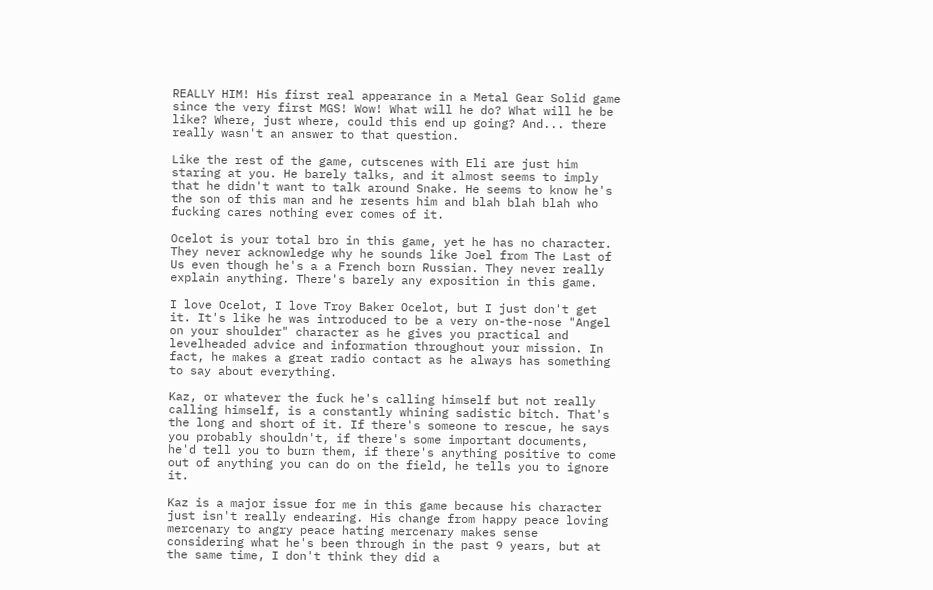REALLY HIM! His first real appearance in a Metal Gear Solid game since the very first MGS! Wow! What will he do? What will he be like? Where, just where, could this end up going? And... there really wasn't an answer to that question.

Like the rest of the game, cutscenes with Eli are just him staring at you. He barely talks, and it almost seems to imply that he didn't want to talk around Snake. He seems to know he's the son of this man and he resents him and blah blah blah who fucking cares nothing ever comes of it.

Ocelot is your total bro in this game, yet he has no character. They never acknowledge why he sounds like Joel from The Last of Us even though he's a a French born Russian. They never really explain anything. There's barely any exposition in this game.

I love Ocelot, I love Troy Baker Ocelot, but I just don't get it. It's like he was introduced to be a very on-the-nose "Angel on your shoulder" character as he gives you practical and levelheaded advice and information throughout your mission. In fact, he makes a great radio contact as he always has something to say about everything.

Kaz, or whatever the fuck he's calling himself but not really calling himself, is a constantly whining sadistic bitch. That's the long and short of it. If there's someone to rescue, he says you probably shouldn't, if there's some important documents, he'd tell you to burn them, if there's anything positive to come out of anything you can do on the field, he tells you to ignore it.

Kaz is a major issue for me in this game because his character just isn't really endearing. His change from happy peace loving mercenary to angry peace hating mercenary makes sense considering what he's been through in the past 9 years, but at the same time, I don't think they did a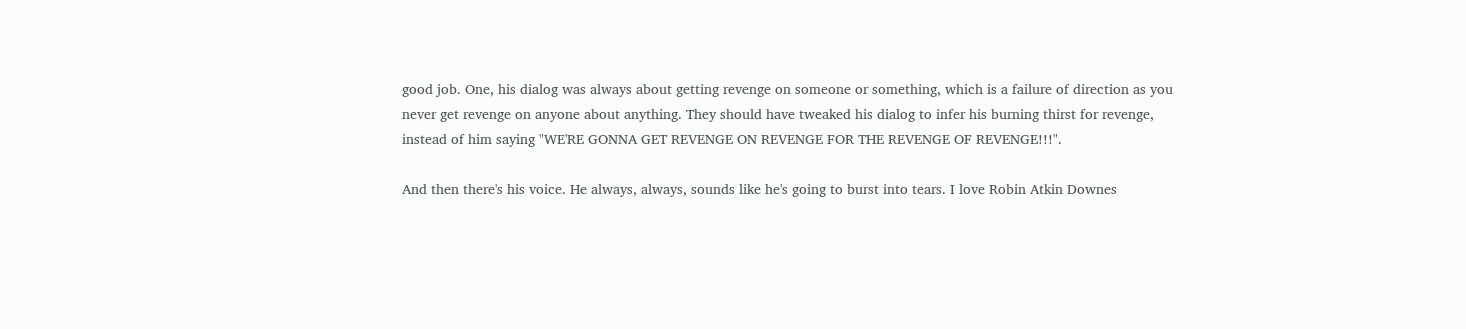good job. One, his dialog was always about getting revenge on someone or something, which is a failure of direction as you never get revenge on anyone about anything. They should have tweaked his dialog to infer his burning thirst for revenge, instead of him saying "WE'RE GONNA GET REVENGE ON REVENGE FOR THE REVENGE OF REVENGE!!!".

And then there's his voice. He always, always, sounds like he's going to burst into tears. I love Robin Atkin Downes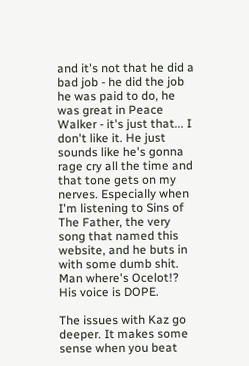and it's not that he did a bad job - he did the job he was paid to do, he was great in Peace Walker - it's just that... I don't like it. He just sounds like he's gonna rage cry all the time and that tone gets on my nerves. Especially when I'm listening to Sins of The Father, the very song that named this website, and he buts in with some dumb shit. Man where's Ocelot!? His voice is DOPE.

The issues with Kaz go deeper. It makes some sense when you beat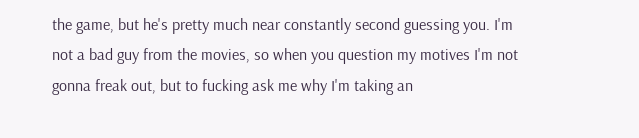the game, but he's pretty much near constantly second guessing you. I'm not a bad guy from the movies, so when you question my motives I'm not gonna freak out, but to fucking ask me why I'm taking an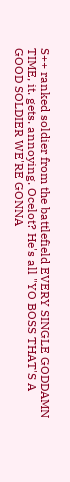S++ ranked soldier from the battlefield EVERY SINGLE GODDAMN TIME, it. gets. annoying. Ocelot? He's all "YO BOSS THAT'S A GOOD SOLDIER WE'RE GONNA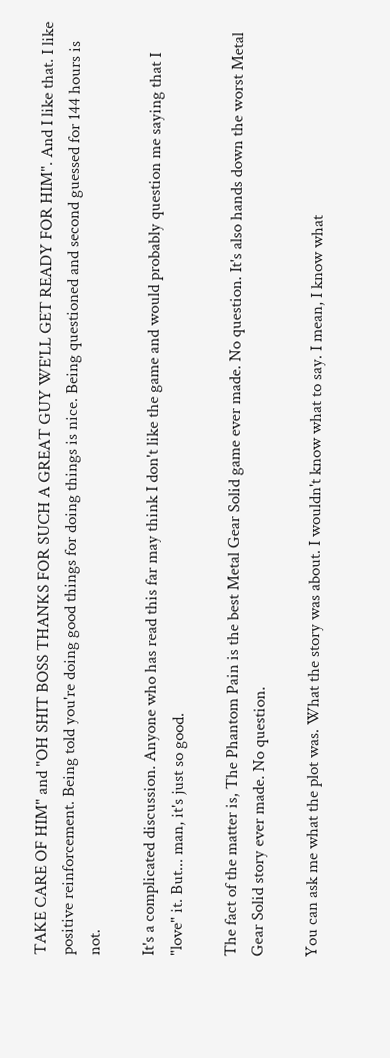TAKE CARE OF HIM" and "OH SHIT BOSS THANKS FOR SUCH A GREAT GUY WE'LL GET READY FOR HIM". And I like that. I like positive reinforcement. Being told you're doing good things for doing things is nice. Being questioned and second guessed for 144 hours is not.

It's a complicated discussion. Anyone who has read this far may think I don't like the game and would probably question me saying that I "love" it. But... man, it's just so good.

The fact of the matter is, The Phantom Pain is the best Metal Gear Solid game ever made. No question. It's also hands down the worst Metal Gear Solid story ever made. No question.

You can ask me what the plot was. What the story was about. I wouldn't know what to say. I mean, I know what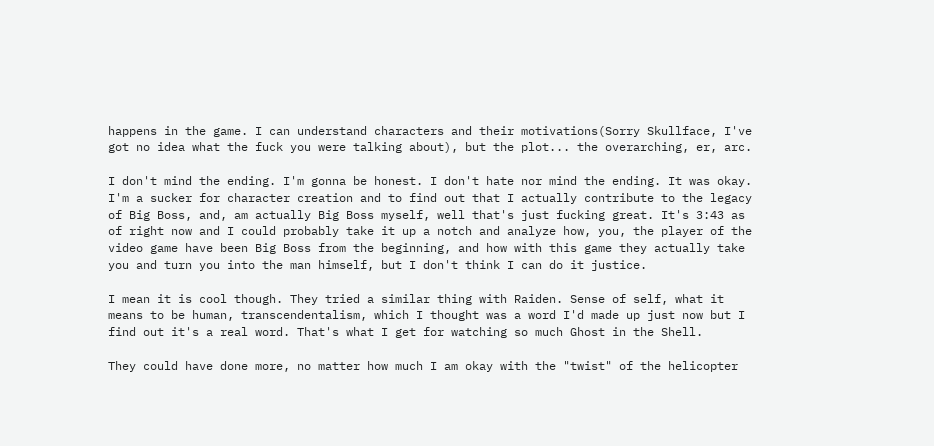happens in the game. I can understand characters and their motivations(Sorry Skullface, I've got no idea what the fuck you were talking about), but the plot... the overarching, er, arc.

I don't mind the ending. I'm gonna be honest. I don't hate nor mind the ending. It was okay. I'm a sucker for character creation and to find out that I actually contribute to the legacy of Big Boss, and, am actually Big Boss myself, well that's just fucking great. It's 3:43 as of right now and I could probably take it up a notch and analyze how, you, the player of the video game have been Big Boss from the beginning, and how with this game they actually take you and turn you into the man himself, but I don't think I can do it justice.

I mean it is cool though. They tried a similar thing with Raiden. Sense of self, what it means to be human, transcendentalism, which I thought was a word I'd made up just now but I find out it's a real word. That's what I get for watching so much Ghost in the Shell.

They could have done more, no matter how much I am okay with the "twist" of the helicopter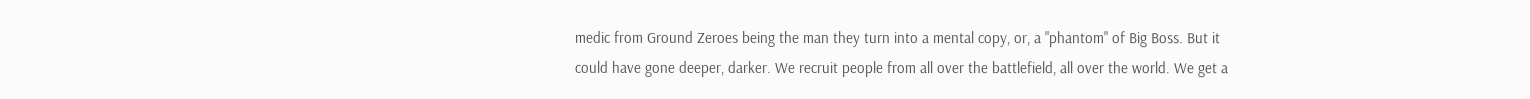medic from Ground Zeroes being the man they turn into a mental copy, or, a "phantom" of Big Boss. But it could have gone deeper, darker. We recruit people from all over the battlefield, all over the world. We get a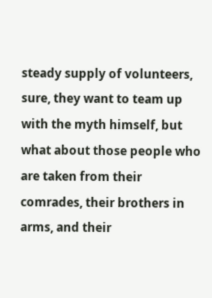steady supply of volunteers, sure, they want to team up with the myth himself, but what about those people who are taken from their comrades, their brothers in arms, and their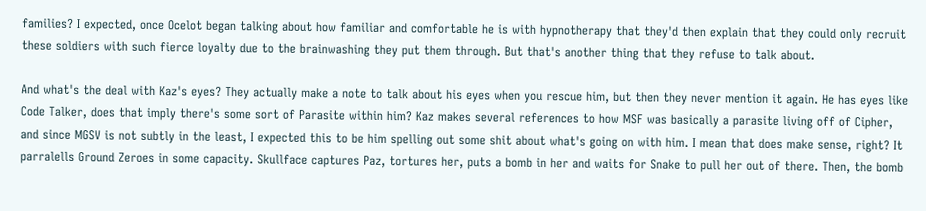families? I expected, once Ocelot began talking about how familiar and comfortable he is with hypnotherapy that they'd then explain that they could only recruit these soldiers with such fierce loyalty due to the brainwashing they put them through. But that's another thing that they refuse to talk about.

And what's the deal with Kaz's eyes? They actually make a note to talk about his eyes when you rescue him, but then they never mention it again. He has eyes like Code Talker, does that imply there's some sort of Parasite within him? Kaz makes several references to how MSF was basically a parasite living off of Cipher, and since MGSV is not subtly in the least, I expected this to be him spelling out some shit about what's going on with him. I mean that does make sense, right? It parralells Ground Zeroes in some capacity. Skullface captures Paz, tortures her, puts a bomb in her and waits for Snake to pull her out of there. Then, the bomb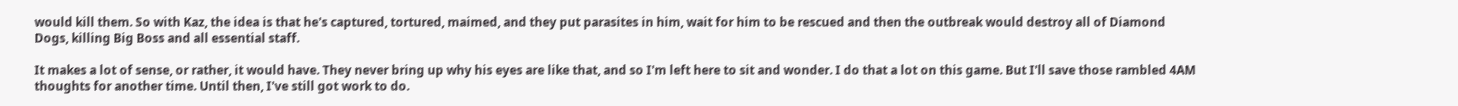would kill them. So with Kaz, the idea is that he's captured, tortured, maimed, and they put parasites in him, wait for him to be rescued and then the outbreak would destroy all of Diamond Dogs, killing Big Boss and all essential staff.

It makes a lot of sense, or rather, it would have. They never bring up why his eyes are like that, and so I'm left here to sit and wonder. I do that a lot on this game. But I'll save those rambled 4AM thoughts for another time. Until then, I've still got work to do.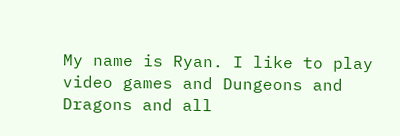My name is Ryan. I like to play video games and Dungeons and Dragons and all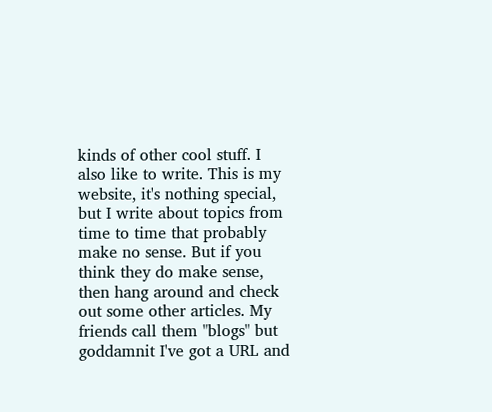kinds of other cool stuff. I also like to write. This is my website, it's nothing special, but I write about topics from time to time that probably make no sense. But if you think they do make sense, then hang around and check out some other articles. My friends call them "blogs" but goddamnit I've got a URL and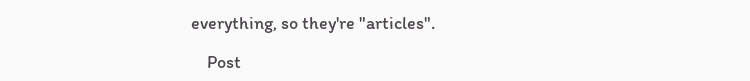everything, so they're "articles".

    Post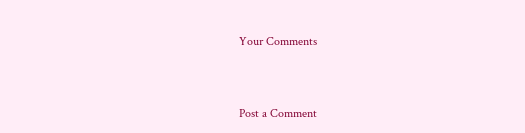Your Comments


Post a Comment